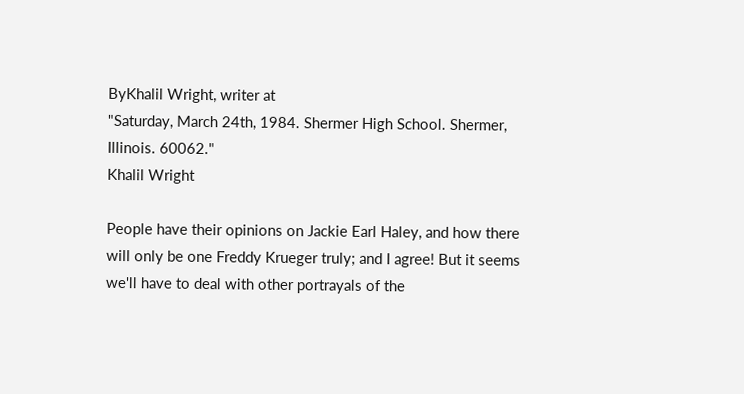ByKhalil Wright, writer at
"Saturday, March 24th, 1984. Shermer High School. Shermer, Illinois. 60062."
Khalil Wright

People have their opinions on Jackie Earl Haley, and how there will only be one Freddy Krueger truly; and I agree! But it seems we'll have to deal with other portrayals of the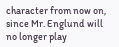character from now on, since Mr. Englund will no longer play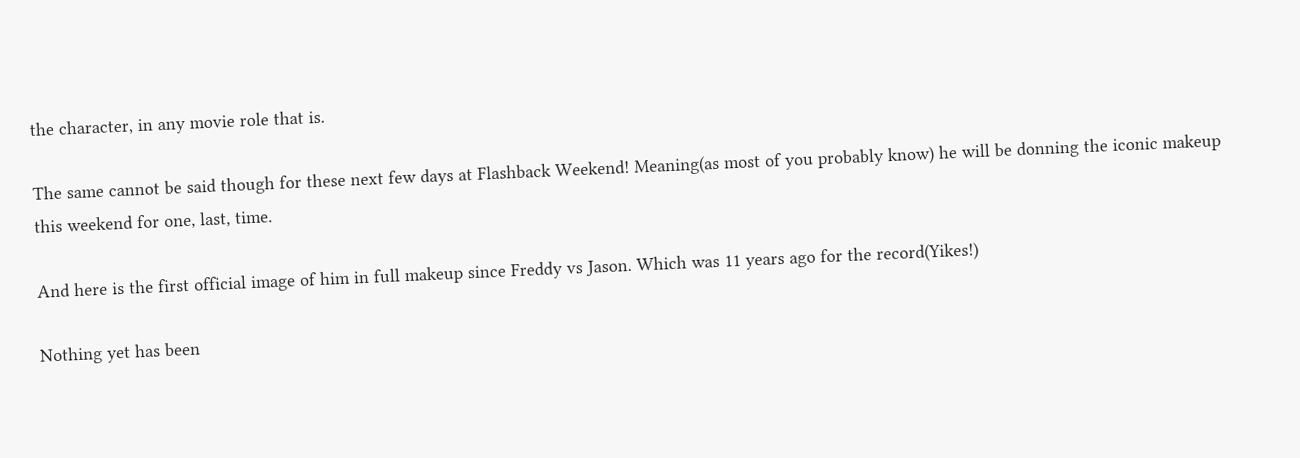the character, in any movie role that is.

The same cannot be said though for these next few days at Flashback Weekend! Meaning(as most of you probably know) he will be donning the iconic makeup this weekend for one, last, time.

And here is the first official image of him in full makeup since Freddy vs Jason. Which was 11 years ago for the record(Yikes!)

Nothing yet has been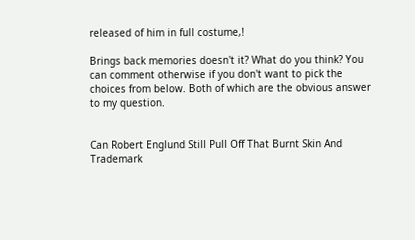released of him in full costume,!

Brings back memories doesn't it? What do you think? You can comment otherwise if you don't want to pick the choices from below. Both of which are the obvious answer to my question.


Can Robert Englund Still Pull Off That Burnt Skin And Trademark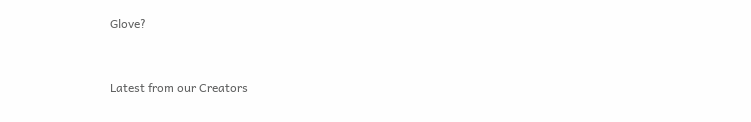Glove?


Latest from our Creators